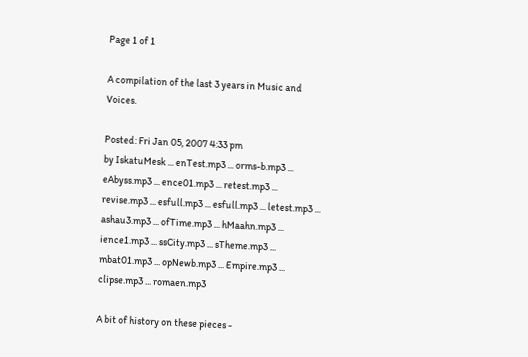Page 1 of 1

A compilation of the last 3 years in Music and Voices.

Posted: Fri Jan 05, 2007 4:33 pm
by IskatuMesk ... enTest.mp3 ... orms-b.mp3 ... eAbyss.mp3 ... ence01.mp3 ... retest.mp3 ... revise.mp3 ... esfull.mp3 ... esfull.mp3 ... letest.mp3 ... ashau3.mp3 ... ofTime.mp3 ... hMaahn.mp3 ... ience1.mp3 ... ssCity.mp3 ... sTheme.mp3 ... mbat01.mp3 ... opNewb.mp3 ... Empire.mp3 ... clipse.mp3 ... romaen.mp3

A bit of history on these pieces -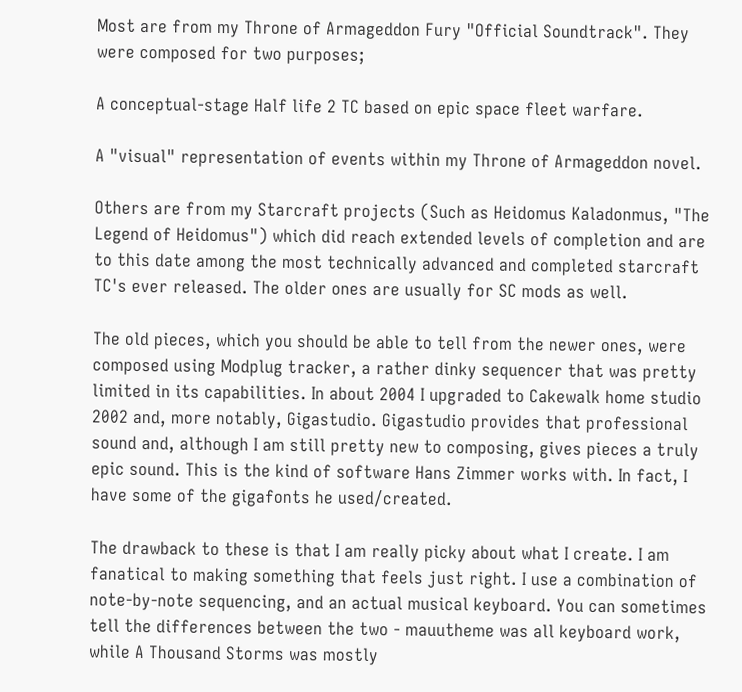Most are from my Throne of Armageddon Fury "Official Soundtrack". They were composed for two purposes;

A conceptual-stage Half life 2 TC based on epic space fleet warfare.

A "visual" representation of events within my Throne of Armageddon novel.

Others are from my Starcraft projects (Such as Heidomus Kaladonmus, "The Legend of Heidomus") which did reach extended levels of completion and are to this date among the most technically advanced and completed starcraft TC's ever released. The older ones are usually for SC mods as well.

The old pieces, which you should be able to tell from the newer ones, were composed using Modplug tracker, a rather dinky sequencer that was pretty limited in its capabilities. In about 2004 I upgraded to Cakewalk home studio 2002 and, more notably, Gigastudio. Gigastudio provides that professional sound and, although I am still pretty new to composing, gives pieces a truly epic sound. This is the kind of software Hans Zimmer works with. In fact, I have some of the gigafonts he used/created.

The drawback to these is that I am really picky about what I create. I am fanatical to making something that feels just right. I use a combination of note-by-note sequencing, and an actual musical keyboard. You can sometimes tell the differences between the two - mauutheme was all keyboard work, while A Thousand Storms was mostly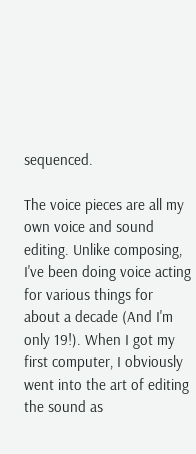sequenced.

The voice pieces are all my own voice and sound editing. Unlike composing, I've been doing voice acting for various things for about a decade (And I'm only 19!). When I got my first computer, I obviously went into the art of editing the sound as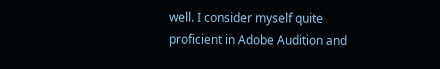well. I consider myself quite proficient in Adobe Audition and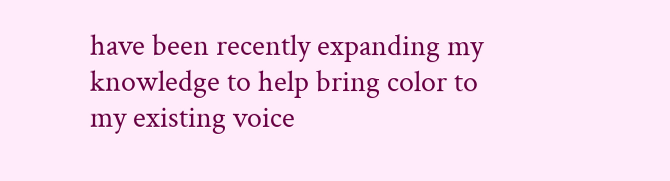have been recently expanding my knowledge to help bring color to my existing voice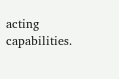acting capabilities.